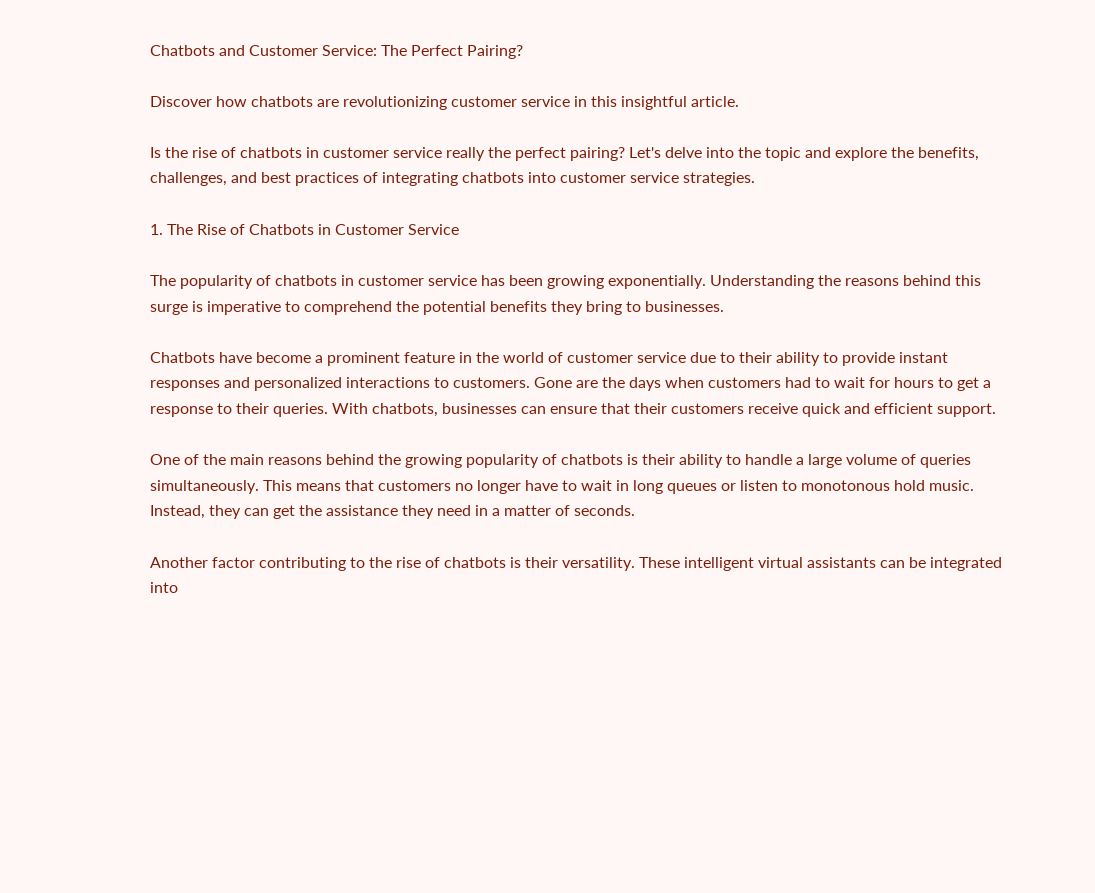Chatbots and Customer Service: The Perfect Pairing?

Discover how chatbots are revolutionizing customer service in this insightful article.

Is the rise of chatbots in customer service really the perfect pairing? Let's delve into the topic and explore the benefits, challenges, and best practices of integrating chatbots into customer service strategies.

1. The Rise of Chatbots in Customer Service

The popularity of chatbots in customer service has been growing exponentially. Understanding the reasons behind this surge is imperative to comprehend the potential benefits they bring to businesses.

Chatbots have become a prominent feature in the world of customer service due to their ability to provide instant responses and personalized interactions to customers. Gone are the days when customers had to wait for hours to get a response to their queries. With chatbots, businesses can ensure that their customers receive quick and efficient support.

One of the main reasons behind the growing popularity of chatbots is their ability to handle a large volume of queries simultaneously. This means that customers no longer have to wait in long queues or listen to monotonous hold music. Instead, they can get the assistance they need in a matter of seconds.

Another factor contributing to the rise of chatbots is their versatility. These intelligent virtual assistants can be integrated into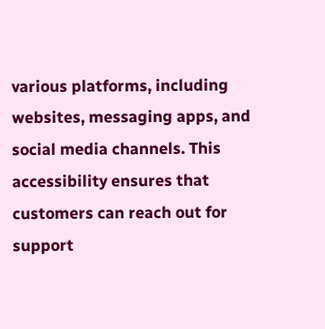various platforms, including websites, messaging apps, and social media channels. This accessibility ensures that customers can reach out for support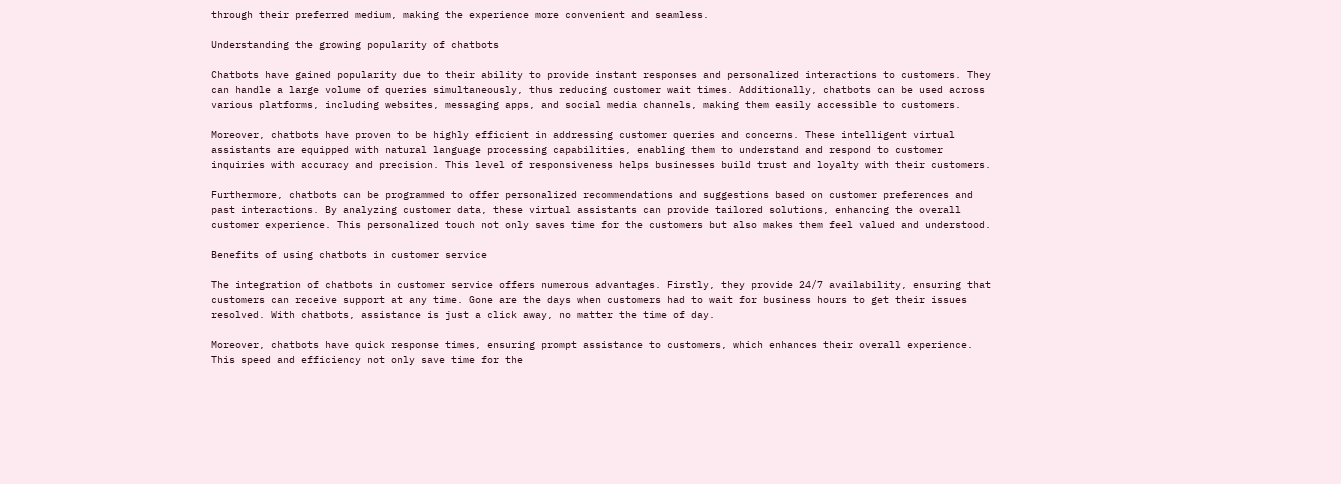through their preferred medium, making the experience more convenient and seamless.

Understanding the growing popularity of chatbots

Chatbots have gained popularity due to their ability to provide instant responses and personalized interactions to customers. They can handle a large volume of queries simultaneously, thus reducing customer wait times. Additionally, chatbots can be used across various platforms, including websites, messaging apps, and social media channels, making them easily accessible to customers.

Moreover, chatbots have proven to be highly efficient in addressing customer queries and concerns. These intelligent virtual assistants are equipped with natural language processing capabilities, enabling them to understand and respond to customer inquiries with accuracy and precision. This level of responsiveness helps businesses build trust and loyalty with their customers.

Furthermore, chatbots can be programmed to offer personalized recommendations and suggestions based on customer preferences and past interactions. By analyzing customer data, these virtual assistants can provide tailored solutions, enhancing the overall customer experience. This personalized touch not only saves time for the customers but also makes them feel valued and understood.

Benefits of using chatbots in customer service

The integration of chatbots in customer service offers numerous advantages. Firstly, they provide 24/7 availability, ensuring that customers can receive support at any time. Gone are the days when customers had to wait for business hours to get their issues resolved. With chatbots, assistance is just a click away, no matter the time of day.

Moreover, chatbots have quick response times, ensuring prompt assistance to customers, which enhances their overall experience. This speed and efficiency not only save time for the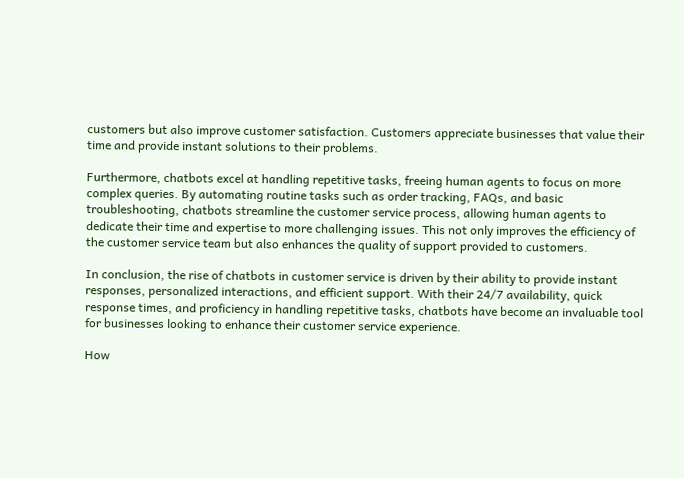customers but also improve customer satisfaction. Customers appreciate businesses that value their time and provide instant solutions to their problems.

Furthermore, chatbots excel at handling repetitive tasks, freeing human agents to focus on more complex queries. By automating routine tasks such as order tracking, FAQs, and basic troubleshooting, chatbots streamline the customer service process, allowing human agents to dedicate their time and expertise to more challenging issues. This not only improves the efficiency of the customer service team but also enhances the quality of support provided to customers.

In conclusion, the rise of chatbots in customer service is driven by their ability to provide instant responses, personalized interactions, and efficient support. With their 24/7 availability, quick response times, and proficiency in handling repetitive tasks, chatbots have become an invaluable tool for businesses looking to enhance their customer service experience.

How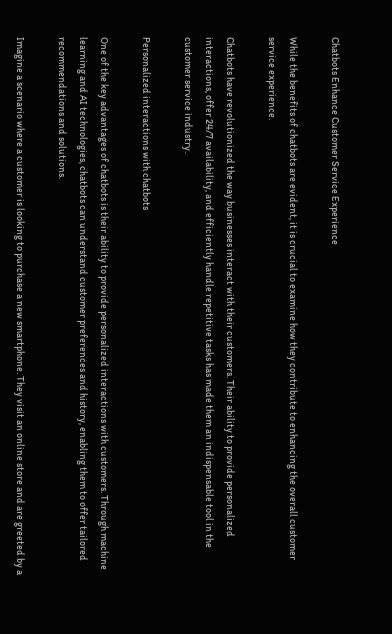Chatbots Enhance Customer Service Experience

While the benefits of chatbots are evident, it is crucial to examine how they contribute to enhancing the overall customer service experience.

Chatbots have revolutionized the way businesses interact with their customers. Their ability to provide personalized interactions, offer 24/7 availability, and efficiently handle repetitive tasks has made them an indispensable tool in the customer service industry.

Personalized interactions with chatbots

One of the key advantages of chatbots is their ability to provide personalized interactions with customers. Through machine learning and AI technologies, chatbots can understand customer preferences and history, enabling them to offer tailored recommendations and solutions.

Imagine a scenario where a customer is looking to purchase a new smartphone. They visit an online store and are greeted by a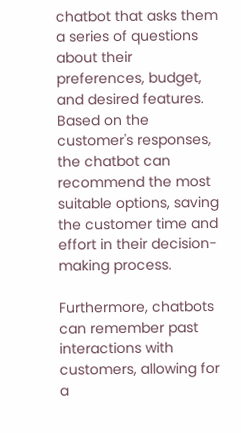chatbot that asks them a series of questions about their preferences, budget, and desired features. Based on the customer's responses, the chatbot can recommend the most suitable options, saving the customer time and effort in their decision-making process.

Furthermore, chatbots can remember past interactions with customers, allowing for a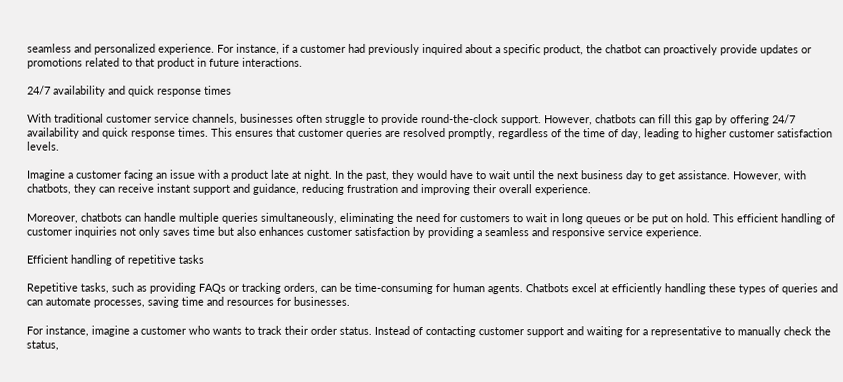seamless and personalized experience. For instance, if a customer had previously inquired about a specific product, the chatbot can proactively provide updates or promotions related to that product in future interactions.

24/7 availability and quick response times

With traditional customer service channels, businesses often struggle to provide round-the-clock support. However, chatbots can fill this gap by offering 24/7 availability and quick response times. This ensures that customer queries are resolved promptly, regardless of the time of day, leading to higher customer satisfaction levels.

Imagine a customer facing an issue with a product late at night. In the past, they would have to wait until the next business day to get assistance. However, with chatbots, they can receive instant support and guidance, reducing frustration and improving their overall experience.

Moreover, chatbots can handle multiple queries simultaneously, eliminating the need for customers to wait in long queues or be put on hold. This efficient handling of customer inquiries not only saves time but also enhances customer satisfaction by providing a seamless and responsive service experience.

Efficient handling of repetitive tasks

Repetitive tasks, such as providing FAQs or tracking orders, can be time-consuming for human agents. Chatbots excel at efficiently handling these types of queries and can automate processes, saving time and resources for businesses.

For instance, imagine a customer who wants to track their order status. Instead of contacting customer support and waiting for a representative to manually check the status,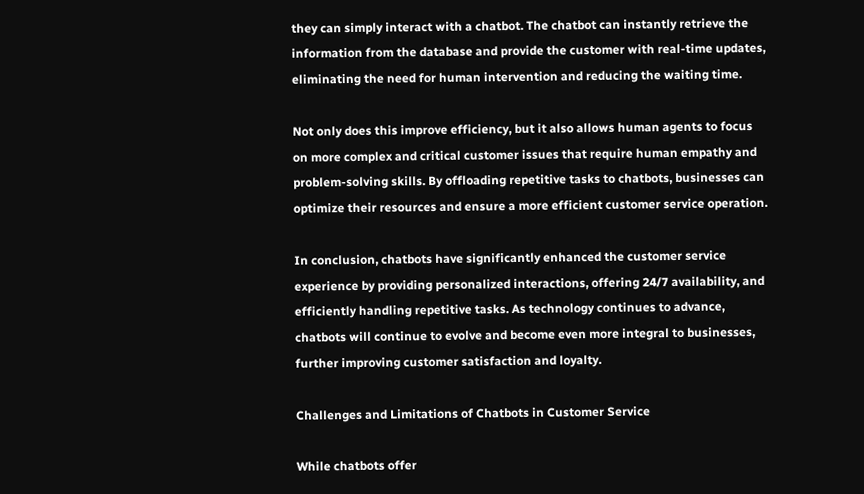they can simply interact with a chatbot. The chatbot can instantly retrieve the information from the database and provide the customer with real-time updates, eliminating the need for human intervention and reducing the waiting time.

Not only does this improve efficiency, but it also allows human agents to focus on more complex and critical customer issues that require human empathy and problem-solving skills. By offloading repetitive tasks to chatbots, businesses can optimize their resources and ensure a more efficient customer service operation.

In conclusion, chatbots have significantly enhanced the customer service experience by providing personalized interactions, offering 24/7 availability, and efficiently handling repetitive tasks. As technology continues to advance, chatbots will continue to evolve and become even more integral to businesses, further improving customer satisfaction and loyalty.

Challenges and Limitations of Chatbots in Customer Service

While chatbots offer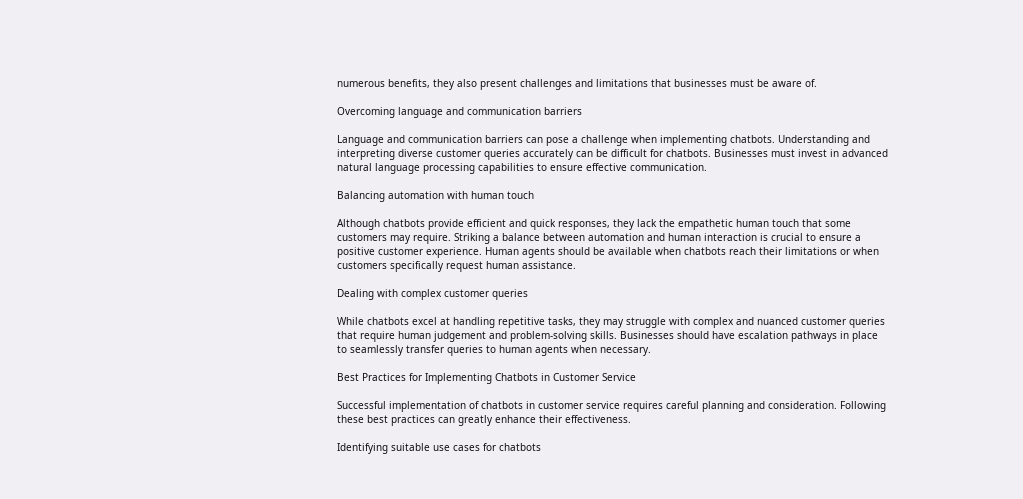numerous benefits, they also present challenges and limitations that businesses must be aware of.

Overcoming language and communication barriers

Language and communication barriers can pose a challenge when implementing chatbots. Understanding and interpreting diverse customer queries accurately can be difficult for chatbots. Businesses must invest in advanced natural language processing capabilities to ensure effective communication.

Balancing automation with human touch

Although chatbots provide efficient and quick responses, they lack the empathetic human touch that some customers may require. Striking a balance between automation and human interaction is crucial to ensure a positive customer experience. Human agents should be available when chatbots reach their limitations or when customers specifically request human assistance.

Dealing with complex customer queries

While chatbots excel at handling repetitive tasks, they may struggle with complex and nuanced customer queries that require human judgement and problem-solving skills. Businesses should have escalation pathways in place to seamlessly transfer queries to human agents when necessary.

Best Practices for Implementing Chatbots in Customer Service

Successful implementation of chatbots in customer service requires careful planning and consideration. Following these best practices can greatly enhance their effectiveness.

Identifying suitable use cases for chatbots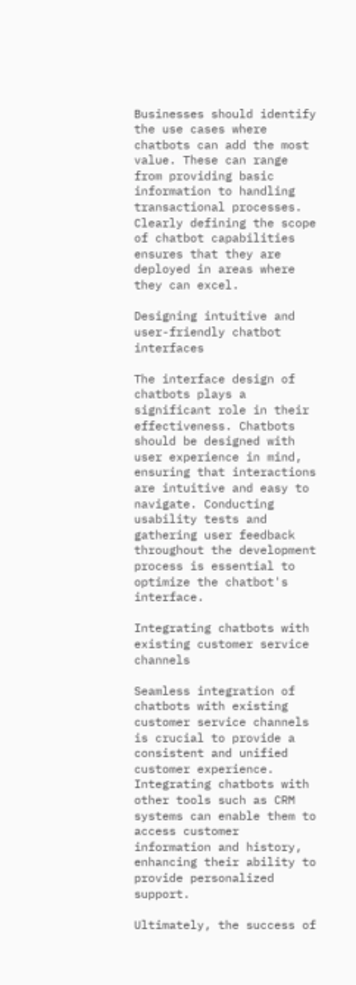Businesses should identify the use cases where chatbots can add the most value. These can range from providing basic information to handling transactional processes. Clearly defining the scope of chatbot capabilities ensures that they are deployed in areas where they can excel.

Designing intuitive and user-friendly chatbot interfaces

The interface design of chatbots plays a significant role in their effectiveness. Chatbots should be designed with user experience in mind, ensuring that interactions are intuitive and easy to navigate. Conducting usability tests and gathering user feedback throughout the development process is essential to optimize the chatbot's interface.

Integrating chatbots with existing customer service channels

Seamless integration of chatbots with existing customer service channels is crucial to provide a consistent and unified customer experience. Integrating chatbots with other tools such as CRM systems can enable them to access customer information and history, enhancing their ability to provide personalized support.

Ultimately, the success of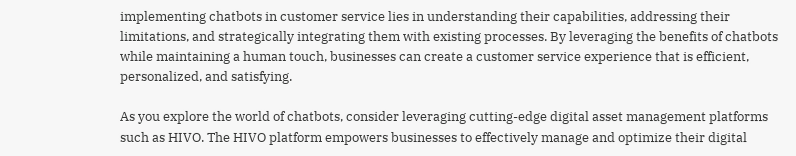implementing chatbots in customer service lies in understanding their capabilities, addressing their limitations, and strategically integrating them with existing processes. By leveraging the benefits of chatbots while maintaining a human touch, businesses can create a customer service experience that is efficient, personalized, and satisfying.

As you explore the world of chatbots, consider leveraging cutting-edge digital asset management platforms such as HIVO. The HIVO platform empowers businesses to effectively manage and optimize their digital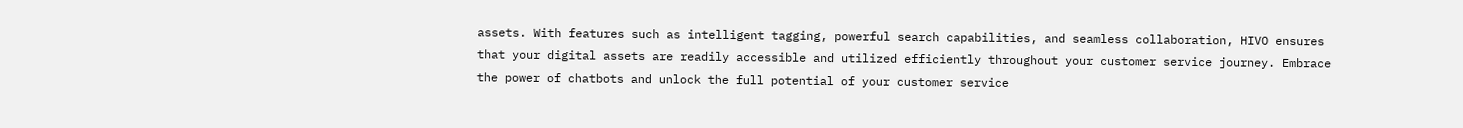assets. With features such as intelligent tagging, powerful search capabilities, and seamless collaboration, HIVO ensures that your digital assets are readily accessible and utilized efficiently throughout your customer service journey. Embrace the power of chatbots and unlock the full potential of your customer service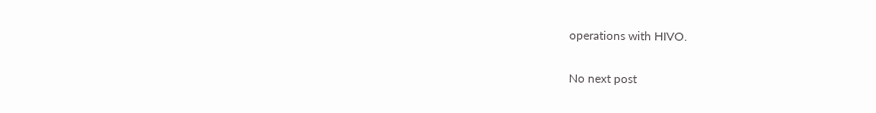operations with HIVO.

No next post